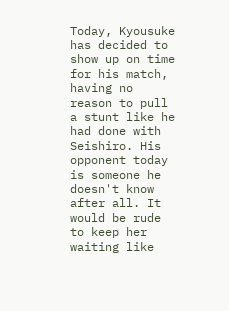Today, Kyousuke has decided to show up on time for his match, having no reason to pull a stunt like he had done with Seishiro. His opponent today is someone he doesn't know after all. It would be rude to keep her waiting like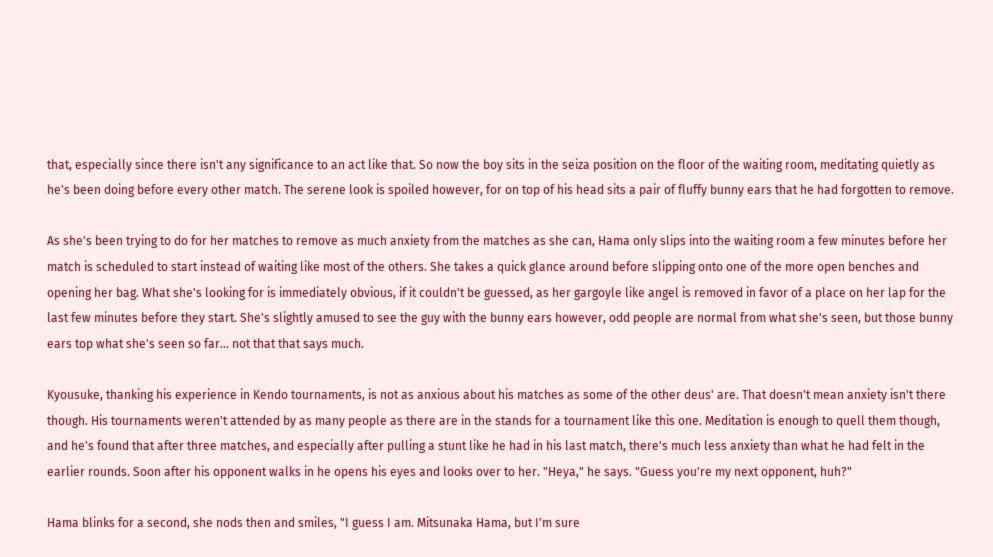that, especially since there isn't any significance to an act like that. So now the boy sits in the seiza position on the floor of the waiting room, meditating quietly as he's been doing before every other match. The serene look is spoiled however, for on top of his head sits a pair of fluffy bunny ears that he had forgotten to remove.

As she's been trying to do for her matches to remove as much anxiety from the matches as she can, Hama only slips into the waiting room a few minutes before her match is scheduled to start instead of waiting like most of the others. She takes a quick glance around before slipping onto one of the more open benches and opening her bag. What she's looking for is immediately obvious, if it couldn't be guessed, as her gargoyle like angel is removed in favor of a place on her lap for the last few minutes before they start. She's slightly amused to see the guy with the bunny ears however, odd people are normal from what she's seen, but those bunny ears top what she's seen so far... not that that says much.

Kyousuke, thanking his experience in Kendo tournaments, is not as anxious about his matches as some of the other deus' are. That doesn't mean anxiety isn't there though. His tournaments weren't attended by as many people as there are in the stands for a tournament like this one. Meditation is enough to quell them though, and he's found that after three matches, and especially after pulling a stunt like he had in his last match, there's much less anxiety than what he had felt in the earlier rounds. Soon after his opponent walks in he opens his eyes and looks over to her. "Heya," he says. "Guess you're my next opponent, huh?"

Hama blinks for a second, she nods then and smiles, "I guess I am. Mitsunaka Hama, but I'm sure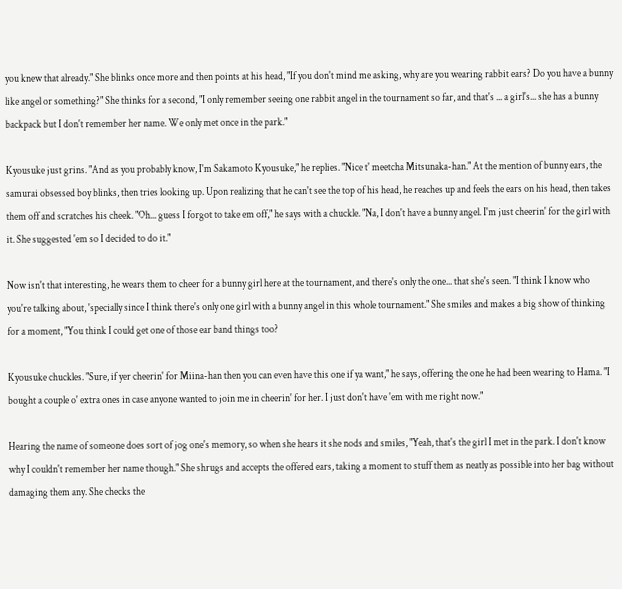you knew that already." She blinks once more and then points at his head, "If you don't mind me asking, why are you wearing rabbit ears? Do you have a bunny like angel or something?" She thinks for a second, "I only remember seeing one rabbit angel in the tournament so far, and that's ... a girl's... she has a bunny backpack but I don't remember her name. We only met once in the park."

Kyousuke just grins. "And as you probably know, I'm Sakamoto Kyousuke," he replies. "Nice t' meetcha Mitsunaka-han." At the mention of bunny ears, the samurai obsessed boy blinks, then tries looking up. Upon realizing that he can't see the top of his head, he reaches up and feels the ears on his head, then takes them off and scratches his cheek. "Oh... guess I forgot to take em off," he says with a chuckle. "Na, I don't have a bunny angel. I'm just cheerin' for the girl with it. She suggested 'em so I decided to do it."

Now isn't that interesting, he wears them to cheer for a bunny girl here at the tournament, and there's only the one... that she's seen. "I think I know who you're talking about, 'specially since I think there's only one girl with a bunny angel in this whole tournament." She smiles and makes a big show of thinking for a moment, "You think I could get one of those ear band things too?

Kyousuke chuckles. "Sure, if yer cheerin' for Miina-han then you can even have this one if ya want," he says, offering the one he had been wearing to Hama. "I bought a couple o' extra ones in case anyone wanted to join me in cheerin' for her. I just don't have 'em with me right now."

Hearing the name of someone does sort of jog one's memory, so when she hears it she nods and smiles, "Yeah, that's the girl I met in the park. I don't know why I couldn't remember her name though." She shrugs and accepts the offered ears, taking a moment to stuff them as neatly as possible into her bag without damaging them any. She checks the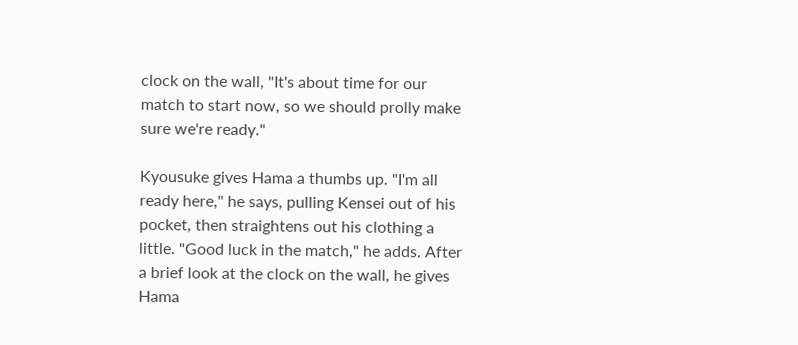clock on the wall, "It's about time for our match to start now, so we should prolly make sure we're ready."

Kyousuke gives Hama a thumbs up. "I'm all ready here," he says, pulling Kensei out of his pocket, then straightens out his clothing a little. "Good luck in the match," he adds. After a brief look at the clock on the wall, he gives Hama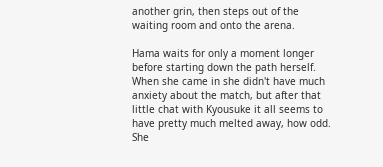another grin, then steps out of the waiting room and onto the arena.

Hama waits for only a moment longer before starting down the path herself. When she came in she didn't have much anxiety about the match, but after that little chat with Kyousuke it all seems to have pretty much melted away, how odd. She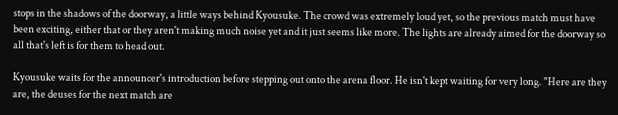stops in the shadows of the doorway, a little ways behind Kyousuke. The crowd was extremely loud yet, so the previous match must have been exciting, either that or they aren't making much noise yet and it just seems like more. The lights are already aimed for the doorway so all that's left is for them to head out.

Kyousuke waits for the announcer's introduction before stepping out onto the arena floor. He isn't kept waiting for very long. "Here are they are, the deuses for the next match are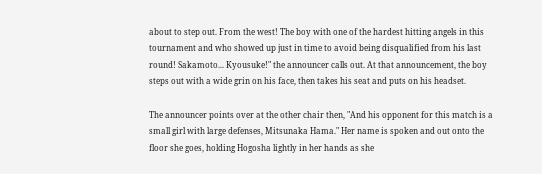about to step out. From the west! The boy with one of the hardest hitting angels in this tournament and who showed up just in time to avoid being disqualified from his last round! Sakamoto... Kyousuke!" the announcer calls out. At that announcement, the boy steps out with a wide grin on his face, then takes his seat and puts on his headset.

The announcer points over at the other chair then, "And his opponent for this match is a small girl with large defenses, Mitsunaka Hama." Her name is spoken and out onto the floor she goes, holding Hogosha lightly in her hands as she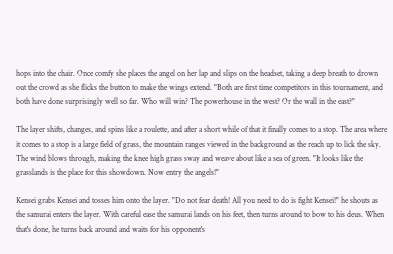hops into the chair. Once comfy she places the angel on her lap and slips on the headset, taking a deep breath to drown out the crowd as she flicks the button to make the wings extend. "Both are first time competitors in this tournament, and both have done surprisingly well so far. Who will win? The powerhouse in the west? Or the wall in the east?"

The layer shifts, changes, and spins like a roulette, and after a short while of that it finally comes to a stop. The area where it comes to a stop is a large field of grass, the mountain ranges viewed in the background as the reach up to lick the sky. The wind blows through, making the knee high grass sway and weave about like a sea of green. "It looks like the grasslands is the place for this showdown. Now entry the angels!"

Kensei grabs Kensei and tosses him onto the layer. "Do not fear death! All you need to do is fight Kensei!" he shouts as the samurai enters the layer. With careful ease the samurai lands on his feet, then turns around to bow to his deus. When that's done, he turns back around and waits for his opponent's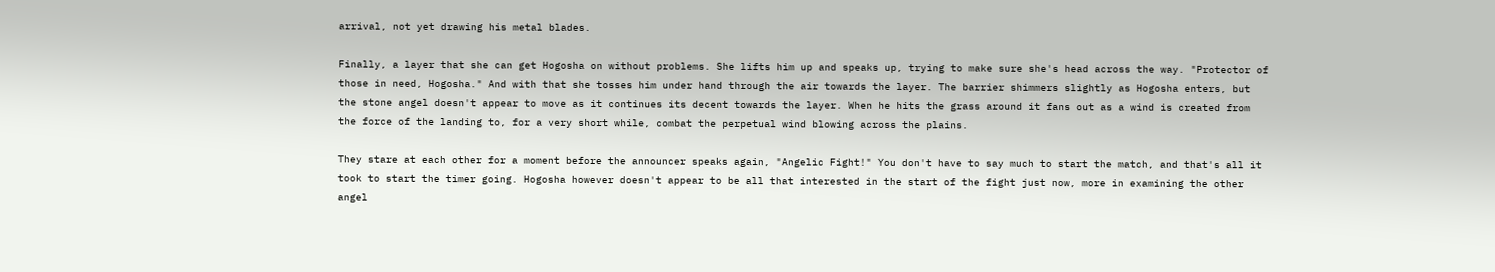arrival, not yet drawing his metal blades.

Finally, a layer that she can get Hogosha on without problems. She lifts him up and speaks up, trying to make sure she's head across the way. "Protector of those in need, Hogosha." And with that she tosses him under hand through the air towards the layer. The barrier shimmers slightly as Hogosha enters, but the stone angel doesn't appear to move as it continues its decent towards the layer. When he hits the grass around it fans out as a wind is created from the force of the landing to, for a very short while, combat the perpetual wind blowing across the plains.

They stare at each other for a moment before the announcer speaks again, "Angelic Fight!" You don't have to say much to start the match, and that's all it took to start the timer going. Hogosha however doesn't appear to be all that interested in the start of the fight just now, more in examining the other angel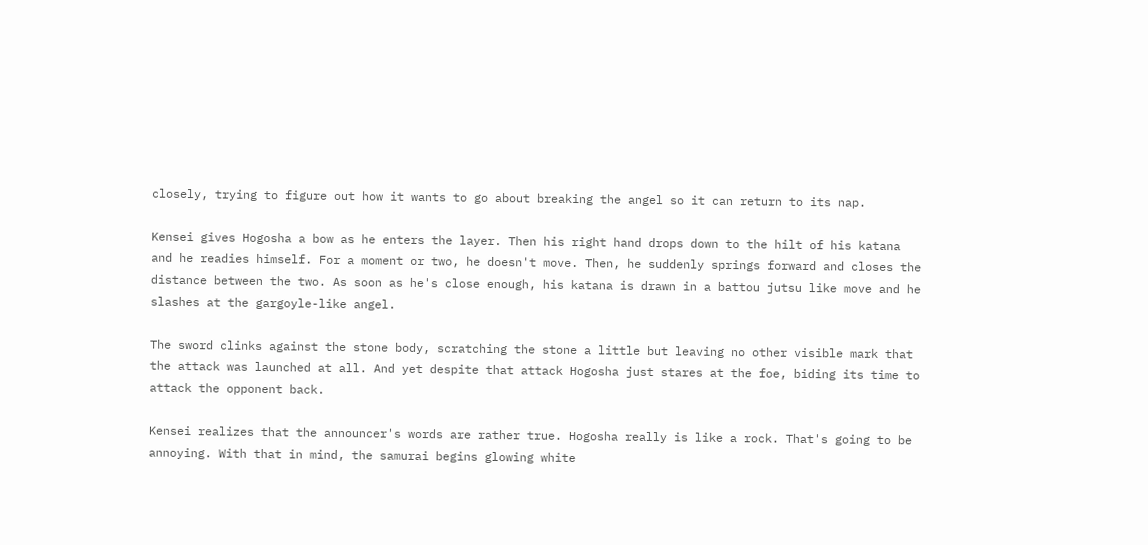closely, trying to figure out how it wants to go about breaking the angel so it can return to its nap.

Kensei gives Hogosha a bow as he enters the layer. Then his right hand drops down to the hilt of his katana and he readies himself. For a moment or two, he doesn't move. Then, he suddenly springs forward and closes the distance between the two. As soon as he's close enough, his katana is drawn in a battou jutsu like move and he slashes at the gargoyle-like angel.

The sword clinks against the stone body, scratching the stone a little but leaving no other visible mark that the attack was launched at all. And yet despite that attack Hogosha just stares at the foe, biding its time to attack the opponent back.

Kensei realizes that the announcer's words are rather true. Hogosha really is like a rock. That's going to be annoying. With that in mind, the samurai begins glowing white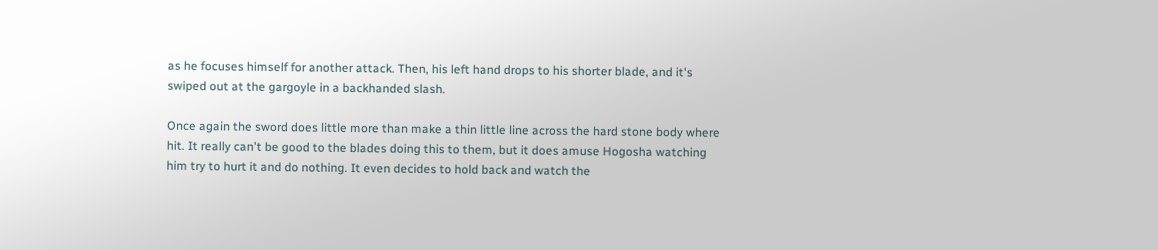as he focuses himself for another attack. Then, his left hand drops to his shorter blade, and it's swiped out at the gargoyle in a backhanded slash.

Once again the sword does little more than make a thin little line across the hard stone body where hit. It really can't be good to the blades doing this to them, but it does amuse Hogosha watching him try to hurt it and do nothing. It even decides to hold back and watch the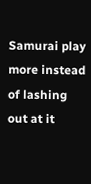Samurai play more instead of lashing out at it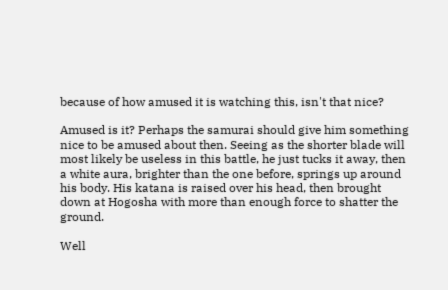because of how amused it is watching this, isn't that nice?

Amused is it? Perhaps the samurai should give him something nice to be amused about then. Seeing as the shorter blade will most likely be useless in this battle, he just tucks it away, then a white aura, brighter than the one before, springs up around his body. His katana is raised over his head, then brought down at Hogosha with more than enough force to shatter the ground.

Well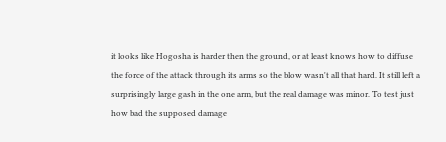it looks like Hogosha is harder then the ground, or at least knows how to diffuse the force of the attack through its arms so the blow wasn't all that hard. It still left a surprisingly large gash in the one arm, but the real damage was minor. To test just how bad the supposed damage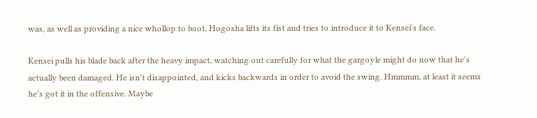was, as well as providing a nice whollop to boot, Hogosha lifts its fist and tries to introduce it to Kensei's face.

Kensei pulls his blade back after the heavy impact, watching out carefully for what the gargoyle might do now that he's actually been damaged. He isn't disappointed, and kicks backwards in order to avoid the swing. Hmmmm, at least it seems he's got it in the offensive. Maybe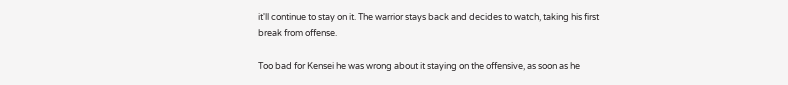it'll continue to stay on it. The warrior stays back and decides to watch, taking his first break from offense.

Too bad for Kensei he was wrong about it staying on the offensive, as soon as he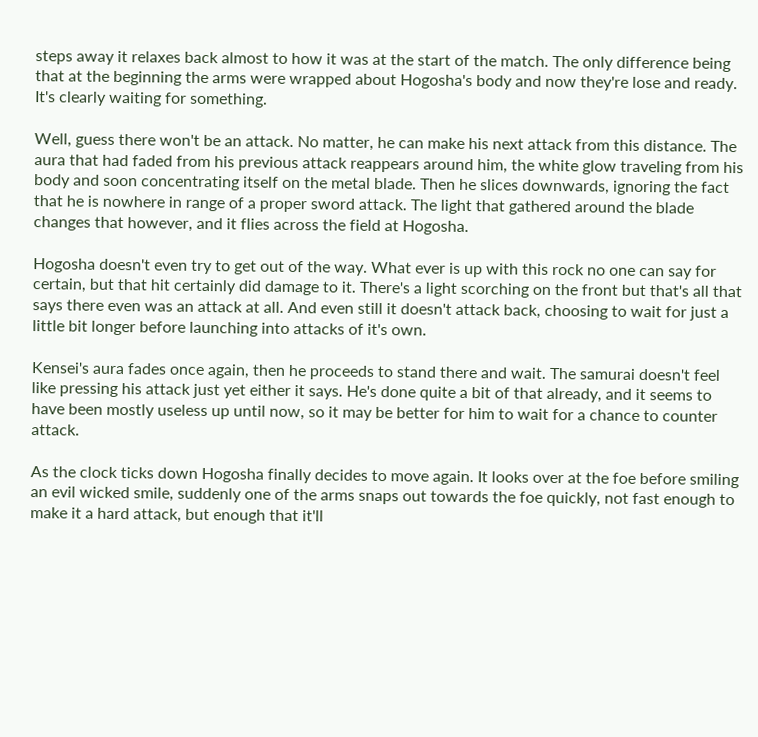steps away it relaxes back almost to how it was at the start of the match. The only difference being that at the beginning the arms were wrapped about Hogosha's body and now they're lose and ready. It's clearly waiting for something.

Well, guess there won't be an attack. No matter, he can make his next attack from this distance. The aura that had faded from his previous attack reappears around him, the white glow traveling from his body and soon concentrating itself on the metal blade. Then he slices downwards, ignoring the fact that he is nowhere in range of a proper sword attack. The light that gathered around the blade changes that however, and it flies across the field at Hogosha.

Hogosha doesn't even try to get out of the way. What ever is up with this rock no one can say for certain, but that hit certainly did damage to it. There's a light scorching on the front but that's all that says there even was an attack at all. And even still it doesn't attack back, choosing to wait for just a little bit longer before launching into attacks of it's own.

Kensei's aura fades once again, then he proceeds to stand there and wait. The samurai doesn't feel like pressing his attack just yet either it says. He's done quite a bit of that already, and it seems to have been mostly useless up until now, so it may be better for him to wait for a chance to counter attack.

As the clock ticks down Hogosha finally decides to move again. It looks over at the foe before smiling an evil wicked smile, suddenly one of the arms snaps out towards the foe quickly, not fast enough to make it a hard attack, but enough that it'll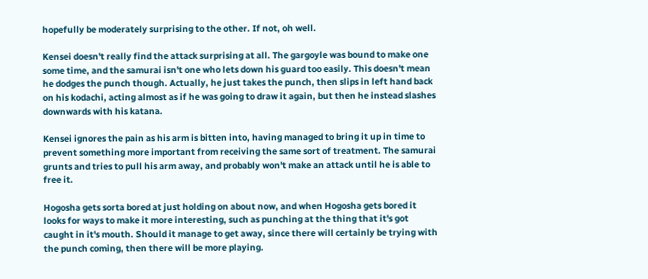hopefully be moderately surprising to the other. If not, oh well.

Kensei doesn't really find the attack surprising at all. The gargoyle was bound to make one some time, and the samurai isn't one who lets down his guard too easily. This doesn't mean he dodges the punch though. Actually, he just takes the punch, then slips in left hand back on his kodachi, acting almost as if he was going to draw it again, but then he instead slashes downwards with his katana.

Kensei ignores the pain as his arm is bitten into, having managed to bring it up in time to prevent something more important from receiving the same sort of treatment. The samurai grunts and tries to pull his arm away, and probably won't make an attack until he is able to free it.

Hogosha gets sorta bored at just holding on about now, and when Hogosha gets bored it looks for ways to make it more interesting, such as punching at the thing that it's got caught in it's mouth. Should it manage to get away, since there will certainly be trying with the punch coming, then there will be more playing.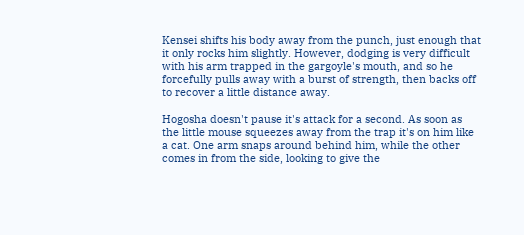Kensei shifts his body away from the punch, just enough that it only rocks him slightly. However, dodging is very difficult with his arm trapped in the gargoyle's mouth, and so he forcefully pulls away with a burst of strength, then backs off to recover a little distance away.

Hogosha doesn't pause it's attack for a second. As soon as the little mouse squeezes away from the trap it's on him like a cat. One arm snaps around behind him, while the other comes in from the side, looking to give the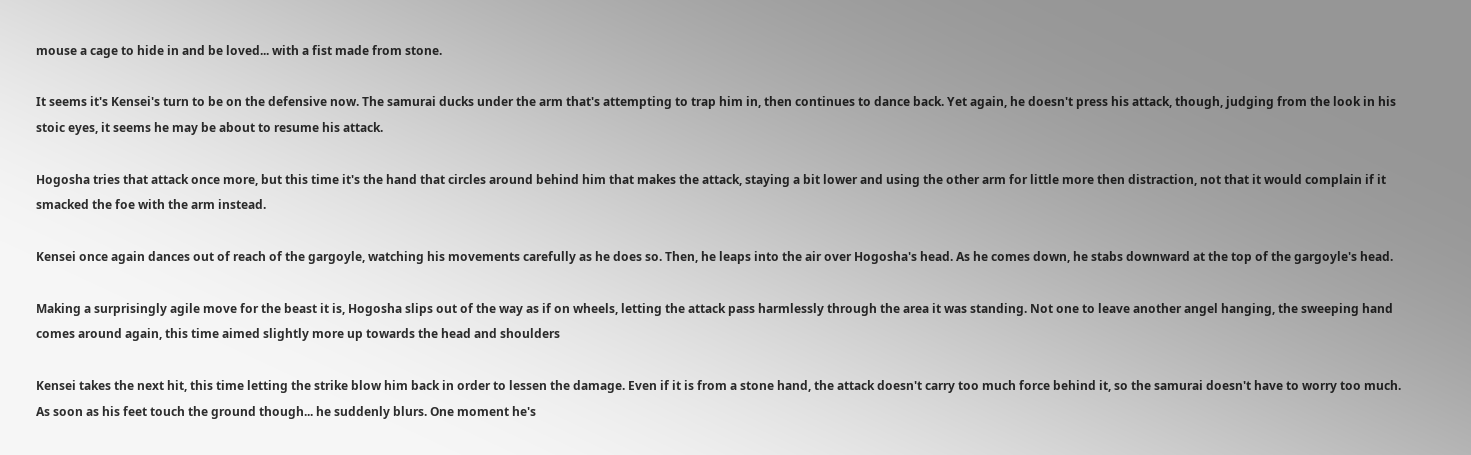mouse a cage to hide in and be loved... with a fist made from stone.

It seems it's Kensei's turn to be on the defensive now. The samurai ducks under the arm that's attempting to trap him in, then continues to dance back. Yet again, he doesn't press his attack, though, judging from the look in his stoic eyes, it seems he may be about to resume his attack.

Hogosha tries that attack once more, but this time it's the hand that circles around behind him that makes the attack, staying a bit lower and using the other arm for little more then distraction, not that it would complain if it smacked the foe with the arm instead.

Kensei once again dances out of reach of the gargoyle, watching his movements carefully as he does so. Then, he leaps into the air over Hogosha's head. As he comes down, he stabs downward at the top of the gargoyle's head.

Making a surprisingly agile move for the beast it is, Hogosha slips out of the way as if on wheels, letting the attack pass harmlessly through the area it was standing. Not one to leave another angel hanging, the sweeping hand comes around again, this time aimed slightly more up towards the head and shoulders

Kensei takes the next hit, this time letting the strike blow him back in order to lessen the damage. Even if it is from a stone hand, the attack doesn't carry too much force behind it, so the samurai doesn't have to worry too much. As soon as his feet touch the ground though... he suddenly blurs. One moment he's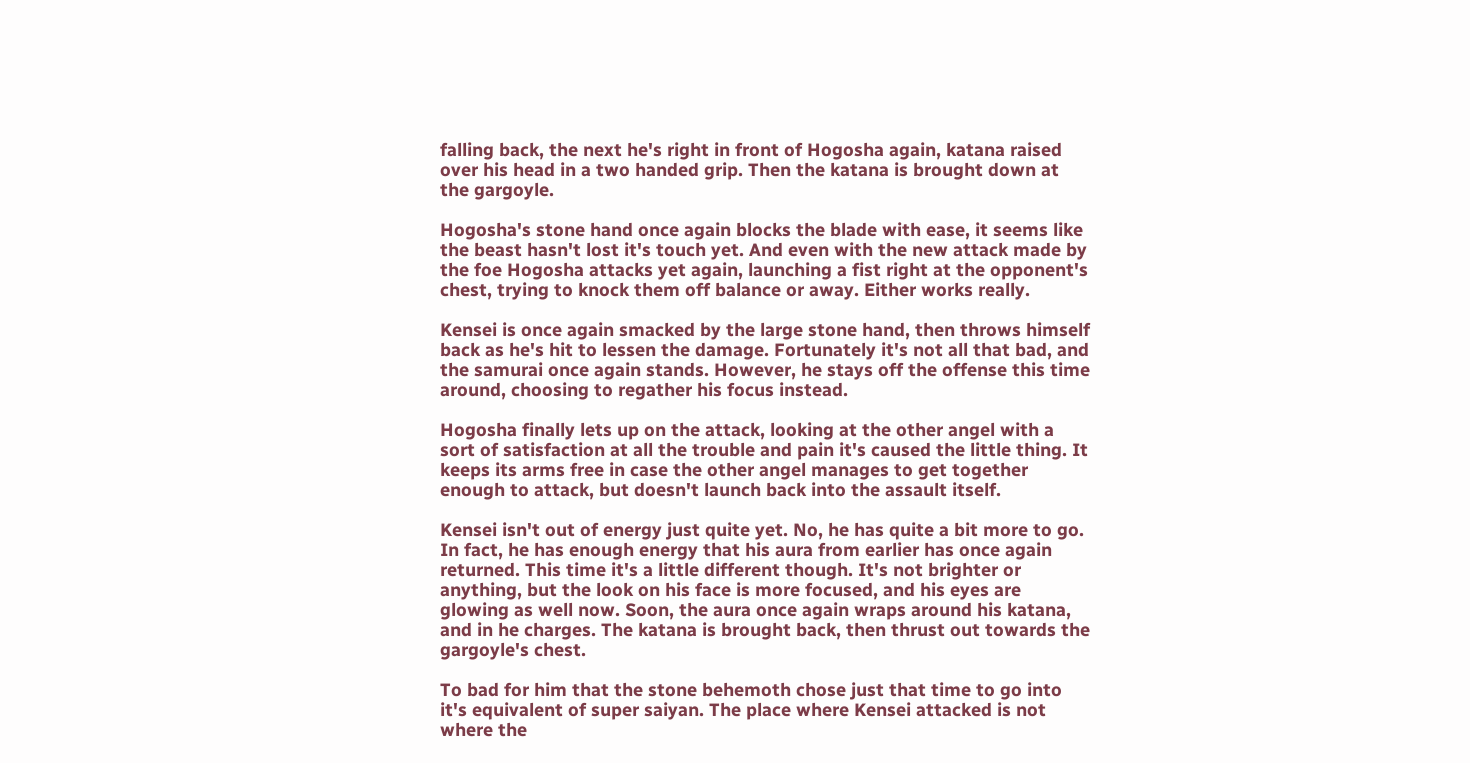falling back, the next he's right in front of Hogosha again, katana raised over his head in a two handed grip. Then the katana is brought down at the gargoyle.

Hogosha's stone hand once again blocks the blade with ease, it seems like the beast hasn't lost it's touch yet. And even with the new attack made by the foe Hogosha attacks yet again, launching a fist right at the opponent's chest, trying to knock them off balance or away. Either works really.

Kensei is once again smacked by the large stone hand, then throws himself back as he's hit to lessen the damage. Fortunately it's not all that bad, and the samurai once again stands. However, he stays off the offense this time around, choosing to regather his focus instead.

Hogosha finally lets up on the attack, looking at the other angel with a sort of satisfaction at all the trouble and pain it's caused the little thing. It keeps its arms free in case the other angel manages to get together enough to attack, but doesn't launch back into the assault itself.

Kensei isn't out of energy just quite yet. No, he has quite a bit more to go. In fact, he has enough energy that his aura from earlier has once again returned. This time it's a little different though. It's not brighter or anything, but the look on his face is more focused, and his eyes are glowing as well now. Soon, the aura once again wraps around his katana, and in he charges. The katana is brought back, then thrust out towards the gargoyle's chest.

To bad for him that the stone behemoth chose just that time to go into it's equivalent of super saiyan. The place where Kensei attacked is not where the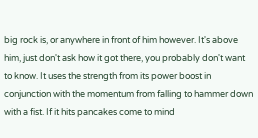big rock is, or anywhere in front of him however. It's above him, just don't ask how it got there, you probably don't want to know. It uses the strength from its power boost in conjunction with the momentum from falling to hammer down with a fist. If it hits pancakes come to mind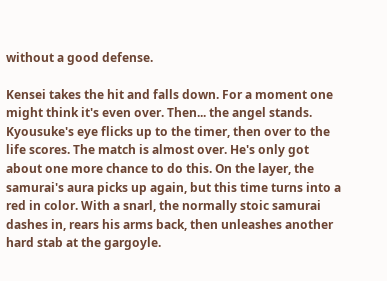without a good defense.

Kensei takes the hit and falls down. For a moment one might think it's even over. Then... the angel stands. Kyousuke's eye flicks up to the timer, then over to the life scores. The match is almost over. He's only got about one more chance to do this. On the layer, the samurai's aura picks up again, but this time turns into a red in color. With a snarl, the normally stoic samurai dashes in, rears his arms back, then unleashes another hard stab at the gargoyle.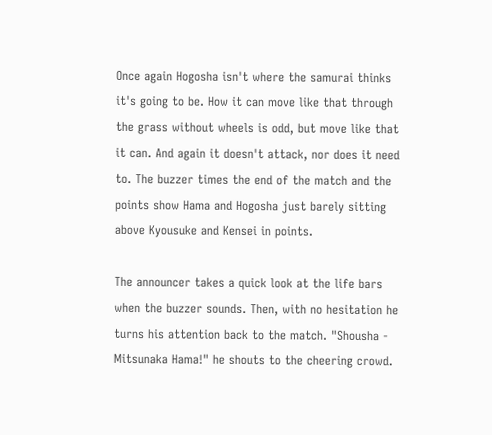Once again Hogosha isn't where the samurai thinks it's going to be. How it can move like that through the grass without wheels is odd, but move like that it can. And again it doesn't attack, nor does it need to. The buzzer times the end of the match and the points show Hama and Hogosha just barely sitting above Kyousuke and Kensei in points.

The announcer takes a quick look at the life bars when the buzzer sounds. Then, with no hesitation he turns his attention back to the match. "Shousha - Mitsunaka Hama!" he shouts to the cheering crowd.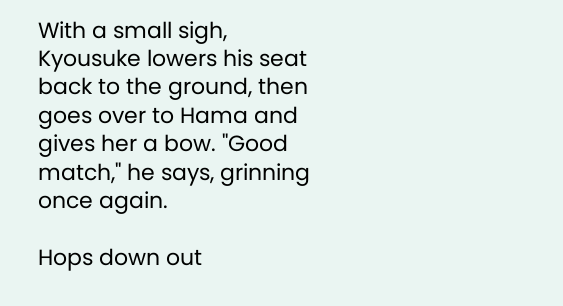With a small sigh, Kyousuke lowers his seat back to the ground, then goes over to Hama and gives her a bow. "Good match," he says, grinning once again.

Hops down out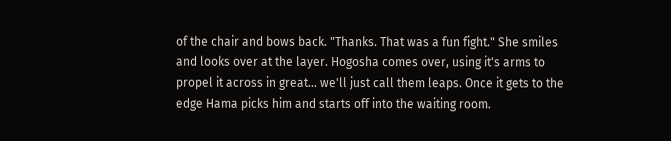of the chair and bows back. "Thanks. That was a fun fight." She smiles and looks over at the layer. Hogosha comes over, using it's arms to propel it across in great... we'll just call them leaps. Once it gets to the edge Hama picks him and starts off into the waiting room.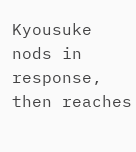Kyousuke nods in response, then reaches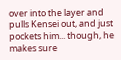over into the layer and pulls Kensei out, and just pockets him... though, he makes sure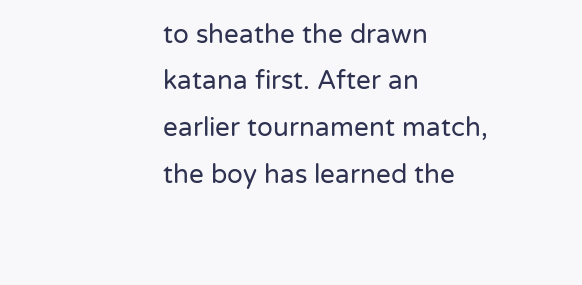to sheathe the drawn katana first. After an earlier tournament match, the boy has learned the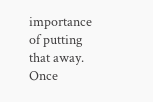importance of putting that away. Once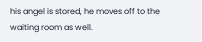his angel is stored, he moves off to the waiting room as well.